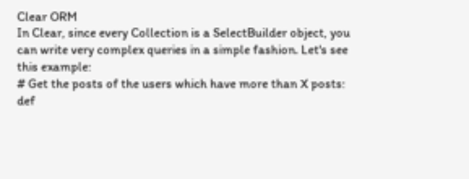Clear ORM
In Clear, since every Collection is a SelectBuilder object, you can write very complex queries in a simple fashion. Let's see this example:
# Get the posts of the users which have more than X posts:
def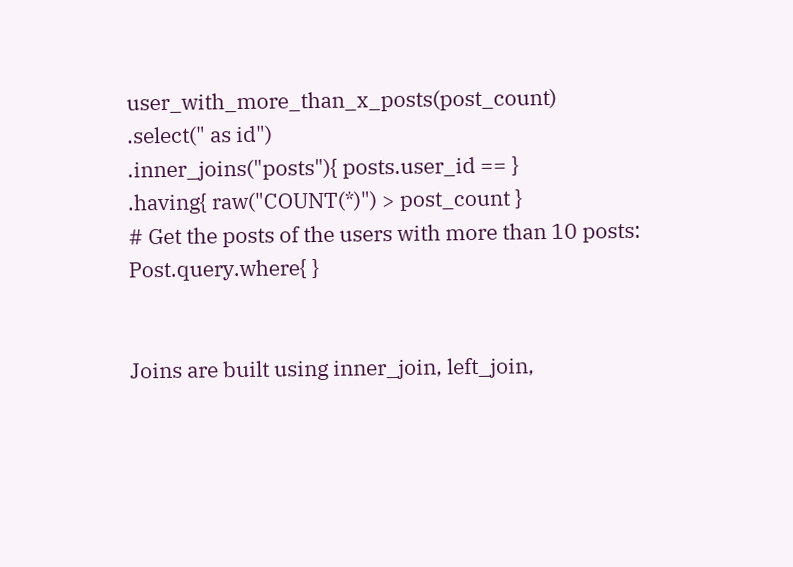user_with_more_than_x_posts(post_count)
.select(" as id")
.inner_joins("posts"){ posts.user_id == }
.having{ raw("COUNT(*)") > post_count }
# Get the posts of the users with more than 10 posts:
Post.query.where{ }


Joins are built using inner_join, left_join,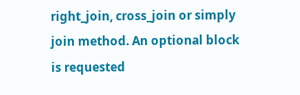right_join, cross_join or simply join method. An optional block is requested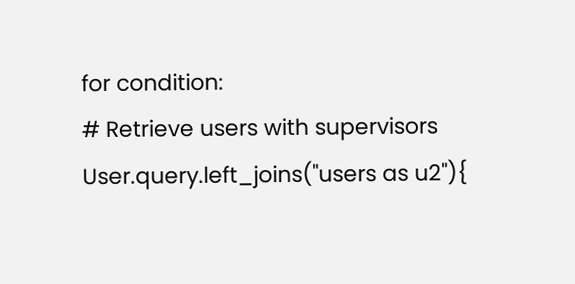for condition:
# Retrieve users with supervisors
User.query.left_joins("users as u2"){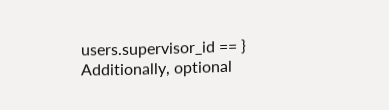users.supervisor_id == }
Additionally, optional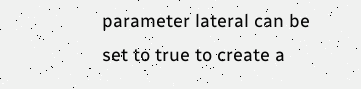parameter lateral can be set to true to create a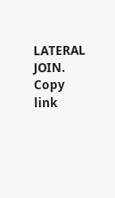LATERAL JOIN.
Copy link